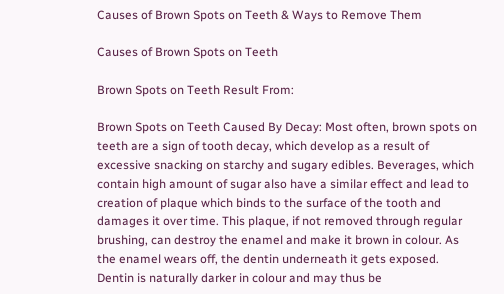Causes of Brown Spots on Teeth & Ways to Remove Them

Causes of Brown Spots on Teeth

Brown Spots on Teeth Result From:

Brown Spots on Teeth Caused By Decay: Most often, brown spots on teeth are a sign of tooth decay, which develop as a result of excessive snacking on starchy and sugary edibles. Beverages, which contain high amount of sugar also have a similar effect and lead to creation of plaque which binds to the surface of the tooth and damages it over time. This plaque, if not removed through regular brushing, can destroy the enamel and make it brown in colour. As the enamel wears off, the dentin underneath it gets exposed. Dentin is naturally darker in colour and may thus be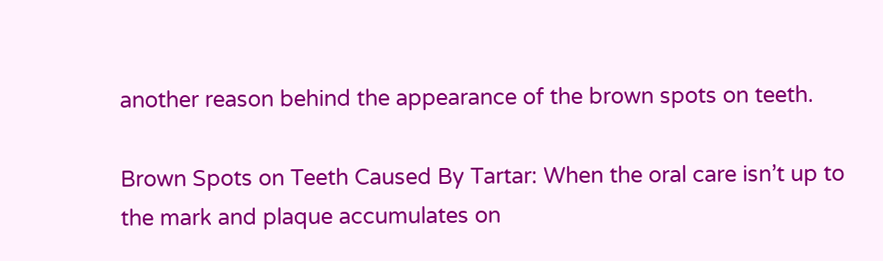another reason behind the appearance of the brown spots on teeth.

Brown Spots on Teeth Caused By Tartar: When the oral care isn’t up to the mark and plaque accumulates on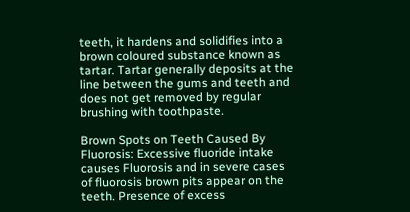teeth, it hardens and solidifies into a brown coloured substance known as tartar. Tartar generally deposits at the line between the gums and teeth and does not get removed by regular brushing with toothpaste.

Brown Spots on Teeth Caused By Fluorosis: Excessive fluoride intake causes Fluorosis and in severe cases of fluorosis brown pits appear on the teeth. Presence of excess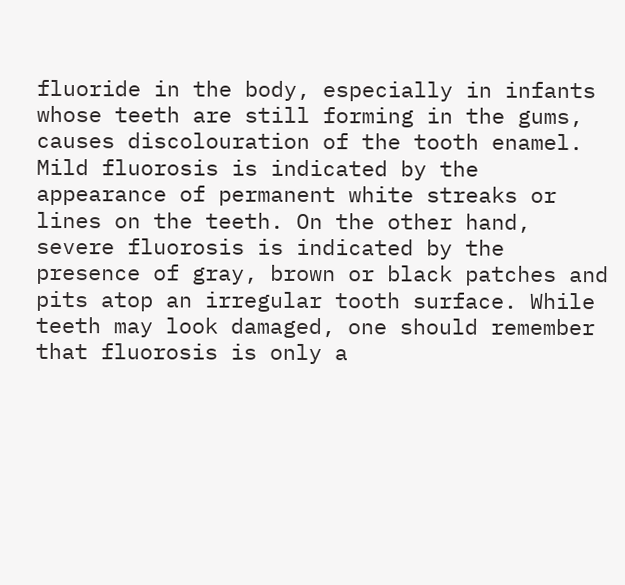fluoride in the body, especially in infants whose teeth are still forming in the gums, causes discolouration of the tooth enamel. Mild fluorosis is indicated by the appearance of permanent white streaks or lines on the teeth. On the other hand, severe fluorosis is indicated by the presence of gray, brown or black patches and pits atop an irregular tooth surface. While teeth may look damaged, one should remember that fluorosis is only a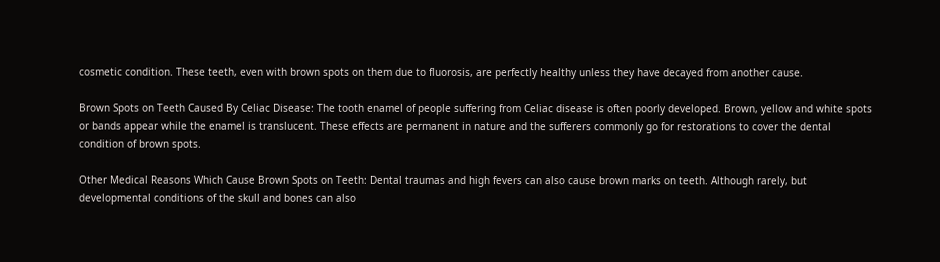cosmetic condition. These teeth, even with brown spots on them due to fluorosis, are perfectly healthy unless they have decayed from another cause.

Brown Spots on Teeth Caused By Celiac Disease: The tooth enamel of people suffering from Celiac disease is often poorly developed. Brown, yellow and white spots or bands appear while the enamel is translucent. These effects are permanent in nature and the sufferers commonly go for restorations to cover the dental condition of brown spots.

Other Medical Reasons Which Cause Brown Spots on Teeth: Dental traumas and high fevers can also cause brown marks on teeth. Although rarely, but developmental conditions of the skull and bones can also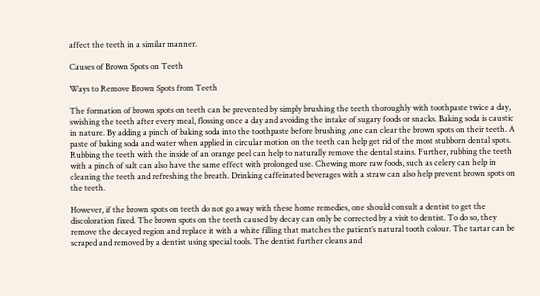affect the teeth in a similar manner.

Causes of Brown Spots on Teeth

Ways to Remove Brown Spots from Teeth

The formation of brown spots on teeth can be prevented by simply brushing the teeth thoroughly with toothpaste twice a day, swishing the teeth after every meal, flossing once a day and avoiding the intake of sugary foods or snacks. Baking soda is caustic in nature. By adding a pinch of baking soda into the toothpaste before brushing ,one can clear the brown spots on their teeth. A paste of baking soda and water when applied in circular motion on the teeth can help get rid of the most stubborn dental spots. Rubbing the teeth with the inside of an orange peel can help to naturally remove the dental stains. Further, rubbing the teeth with a pinch of salt can also have the same effect with prolonged use. Chewing more raw foods, such as celery can help in cleaning the teeth and refreshing the breath. Drinking caffeinated beverages with a straw can also help prevent brown spots on the teeth.

However, if the brown spots on teeth do not go away with these home remedies, one should consult a dentist to get the discoloration fixed. The brown spots on the teeth caused by decay can only be corrected by a visit to dentist. To do so, they remove the decayed region and replace it with a white filling that matches the patient’s natural tooth colour. The tartar can be scraped and removed by a dentist using special tools. The dentist further cleans and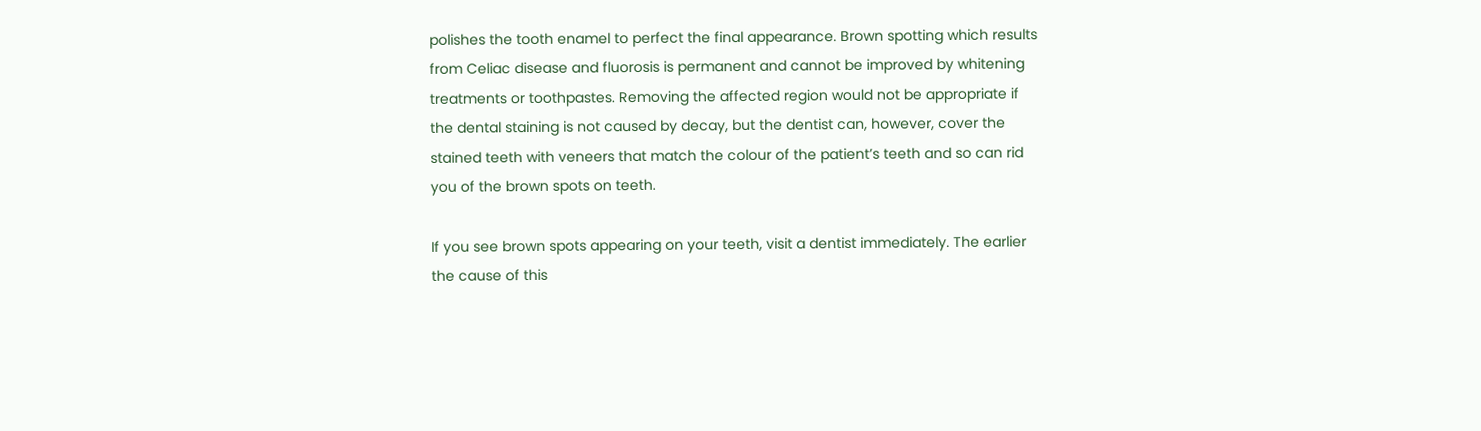polishes the tooth enamel to perfect the final appearance. Brown spotting which results from Celiac disease and fluorosis is permanent and cannot be improved by whitening treatments or toothpastes. Removing the affected region would not be appropriate if the dental staining is not caused by decay, but the dentist can, however, cover the stained teeth with veneers that match the colour of the patient’s teeth and so can rid you of the brown spots on teeth.

If you see brown spots appearing on your teeth, visit a dentist immediately. The earlier the cause of this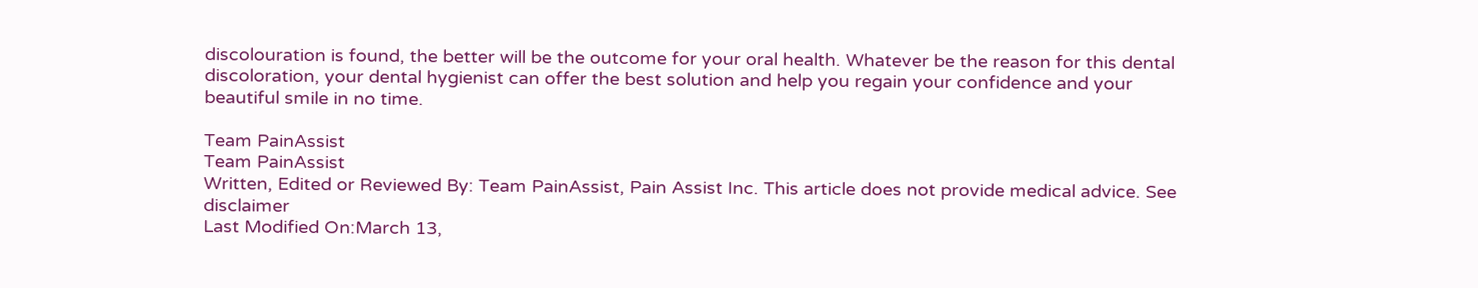discolouration is found, the better will be the outcome for your oral health. Whatever be the reason for this dental discoloration, your dental hygienist can offer the best solution and help you regain your confidence and your beautiful smile in no time.

Team PainAssist
Team PainAssist
Written, Edited or Reviewed By: Team PainAssist, Pain Assist Inc. This article does not provide medical advice. See disclaimer
Last Modified On:March 13,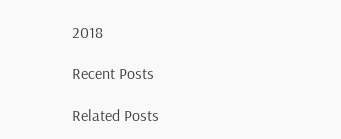2018

Recent Posts

Related Posts